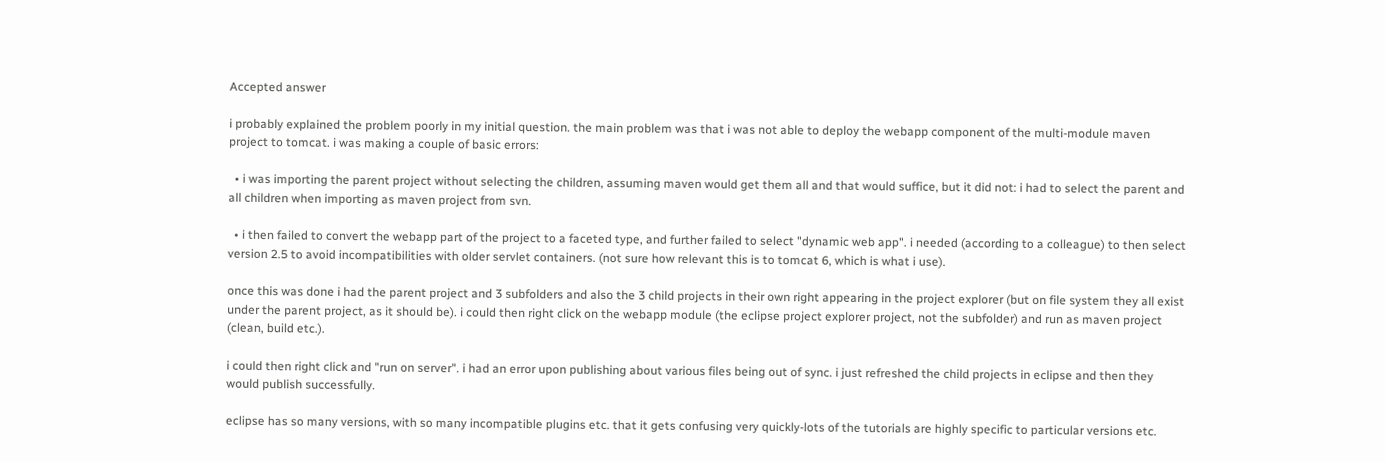Accepted answer

i probably explained the problem poorly in my initial question. the main problem was that i was not able to deploy the webapp component of the multi-module maven project to tomcat. i was making a couple of basic errors:

  • i was importing the parent project without selecting the children, assuming maven would get them all and that would suffice, but it did not: i had to select the parent and all children when importing as maven project from svn.

  • i then failed to convert the webapp part of the project to a faceted type, and further failed to select "dynamic web app". i needed (according to a colleague) to then select version 2.5 to avoid incompatibilities with older servlet containers. (not sure how relevant this is to tomcat 6, which is what i use).

once this was done i had the parent project and 3 subfolders and also the 3 child projects in their own right appearing in the project explorer (but on file system they all exist under the parent project, as it should be). i could then right click on the webapp module (the eclipse project explorer project, not the subfolder) and run as maven project (clean, build etc.).

i could then right click and "run on server". i had an error upon publishing about various files being out of sync. i just refreshed the child projects in eclipse and then they would publish successfully.

eclipse has so many versions, with so many incompatible plugins etc. that it gets confusing very quickly-lots of the tutorials are highly specific to particular versions etc.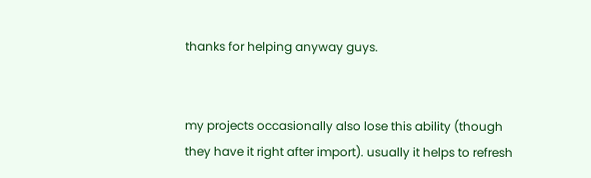thanks for helping anyway guys.


my projects occasionally also lose this ability (though they have it right after import). usually it helps to refresh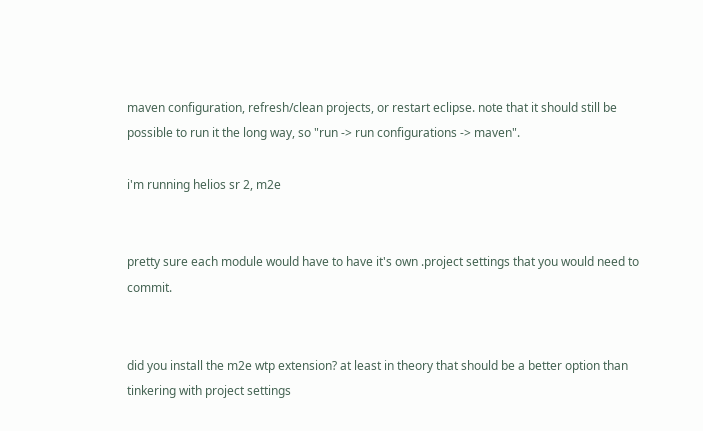maven configuration, refresh/clean projects, or restart eclipse. note that it should still be possible to run it the long way, so "run -> run configurations -> maven".

i'm running helios sr 2, m2e


pretty sure each module would have to have it's own .project settings that you would need to commit.


did you install the m2e wtp extension? at least in theory that should be a better option than tinkering with project settings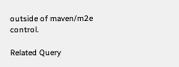outside of maven/m2e control.

Related Query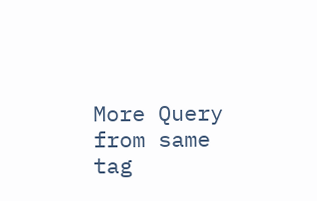More Query from same tag